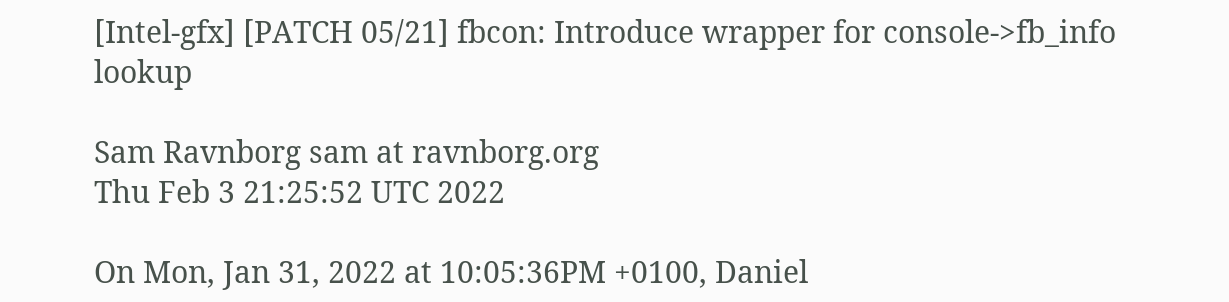[Intel-gfx] [PATCH 05/21] fbcon: Introduce wrapper for console->fb_info lookup

Sam Ravnborg sam at ravnborg.org
Thu Feb 3 21:25:52 UTC 2022

On Mon, Jan 31, 2022 at 10:05:36PM +0100, Daniel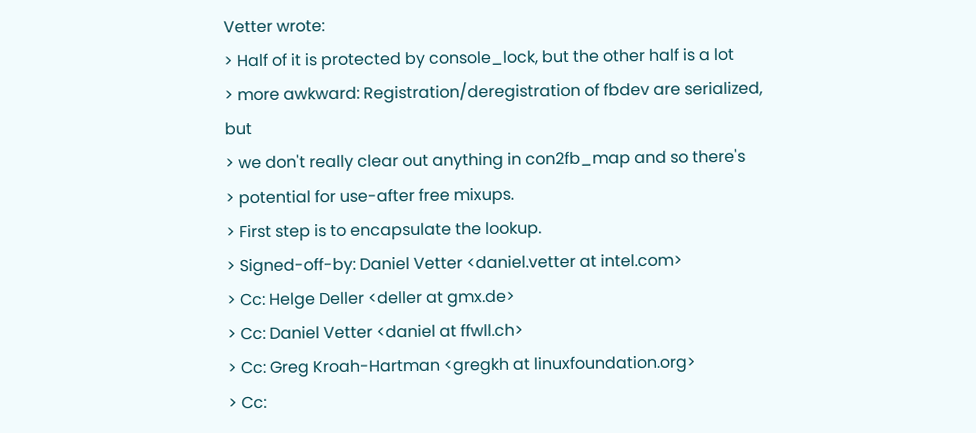Vetter wrote:
> Half of it is protected by console_lock, but the other half is a lot
> more awkward: Registration/deregistration of fbdev are serialized, but
> we don't really clear out anything in con2fb_map and so there's
> potential for use-after free mixups.
> First step is to encapsulate the lookup.
> Signed-off-by: Daniel Vetter <daniel.vetter at intel.com>
> Cc: Helge Deller <deller at gmx.de>
> Cc: Daniel Vetter <daniel at ffwll.ch>
> Cc: Greg Kroah-Hartman <gregkh at linuxfoundation.org>
> Cc: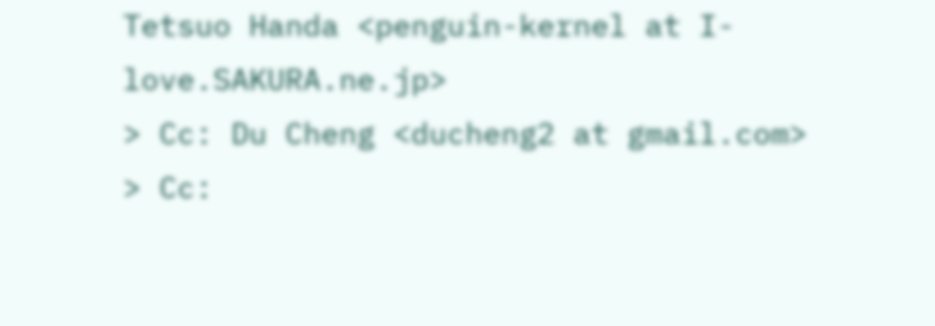Tetsuo Handa <penguin-kernel at I-love.SAKURA.ne.jp>
> Cc: Du Cheng <ducheng2 at gmail.com>
> Cc: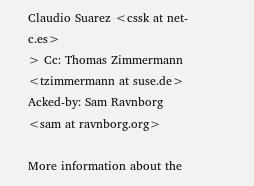Claudio Suarez <cssk at net-c.es>
> Cc: Thomas Zimmermann <tzimmermann at suse.de>
Acked-by: Sam Ravnborg <sam at ravnborg.org>

More information about the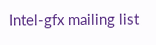Intel-gfx mailing list